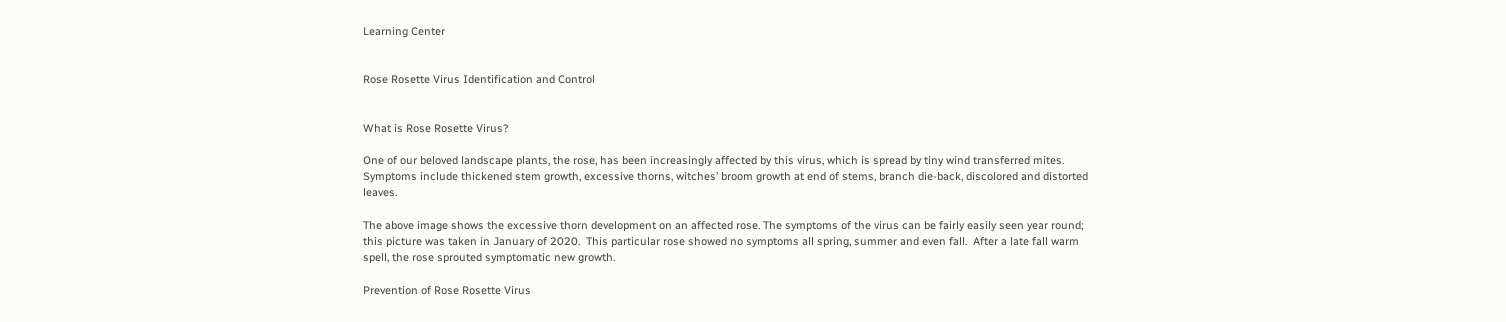Learning Center


Rose Rosette Virus Identification and Control


What is Rose Rosette Virus?

One of our beloved landscape plants, the rose, has been increasingly affected by this virus, which is spread by tiny wind transferred mites.  Symptoms include thickened stem growth, excessive thorns, witches’ broom growth at end of stems, branch die-back, discolored and distorted leaves.

The above image shows the excessive thorn development on an affected rose. The symptoms of the virus can be fairly easily seen year round; this picture was taken in January of 2020.  This particular rose showed no symptoms all spring, summer and even fall.  After a late fall warm spell, the rose sprouted symptomatic new growth.

Prevention of Rose Rosette Virus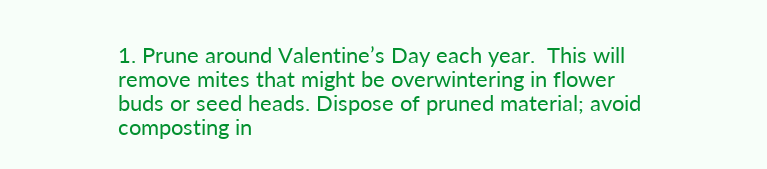1. Prune around Valentine’s Day each year.  This will remove mites that might be overwintering in flower buds or seed heads. Dispose of pruned material; avoid composting in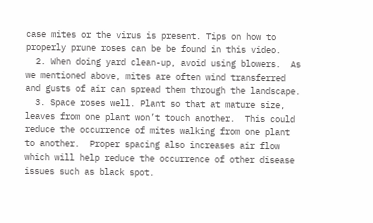case mites or the virus is present. Tips on how to properly prune roses can be be found in this video.
  2. When doing yard clean-up, avoid using blowers.  As we mentioned above, mites are often wind transferred and gusts of air can spread them through the landscape.
  3. Space roses well. Plant so that at mature size, leaves from one plant won’t touch another.  This could reduce the occurrence of mites walking from one plant to another.  Proper spacing also increases air flow which will help reduce the occurrence of other disease issues such as black spot.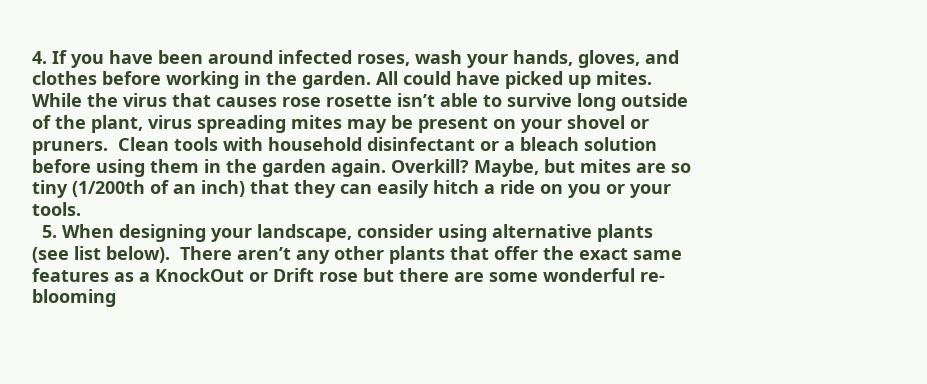4. If you have been around infected roses, wash your hands, gloves, and clothes before working in the garden. All could have picked up mites. While the virus that causes rose rosette isn’t able to survive long outside of the plant, virus spreading mites may be present on your shovel or pruners.  Clean tools with household disinfectant or a bleach solution before using them in the garden again. Overkill? Maybe, but mites are so tiny (1/200th of an inch) that they can easily hitch a ride on you or your tools.
  5. When designing your landscape, consider using alternative plants (see list below).  There aren’t any other plants that offer the exact same features as a KnockOut or Drift rose but there are some wonderful re-blooming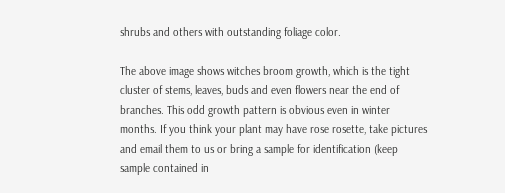shrubs and others with outstanding foliage color.

The above image shows witches broom growth, which is the tight cluster of stems, leaves, buds and even flowers near the end of branches. This odd growth pattern is obvious even in winter months. If you think your plant may have rose rosette, take pictures and email them to us or bring a sample for identification (keep sample contained in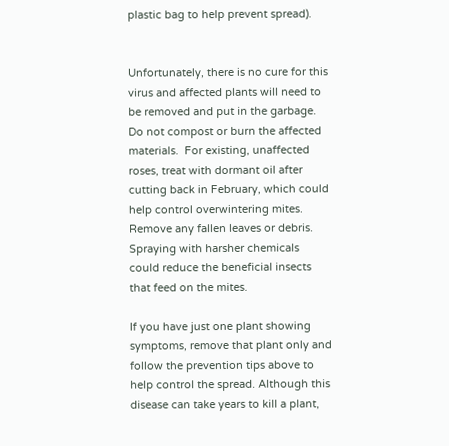plastic bag to help prevent spread).


Unfortunately, there is no cure for this virus and affected plants will need to be removed and put in the garbage. Do not compost or burn the affected materials.  For existing, unaffected roses, treat with dormant oil after cutting back in February, which could help control overwintering mites. Remove any fallen leaves or debris. Spraying with harsher chemicals could reduce the beneficial insects that feed on the mites.

If you have just one plant showing symptoms, remove that plant only and follow the prevention tips above to help control the spread. Although this disease can take years to kill a plant,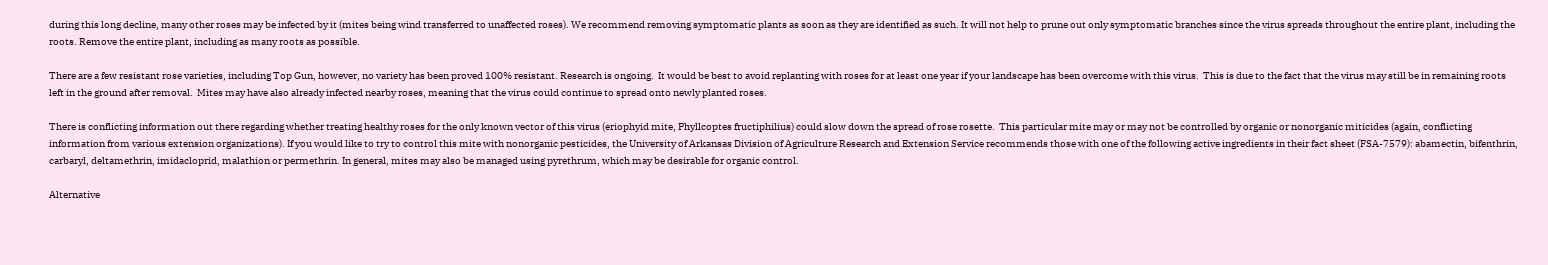during this long decline, many other roses may be infected by it (mites being wind transferred to unaffected roses). We recommend removing symptomatic plants as soon as they are identified as such. It will not help to prune out only symptomatic branches since the virus spreads throughout the entire plant, including the roots. Remove the entire plant, including as many roots as possible.

There are a few resistant rose varieties, including Top Gun, however, no variety has been proved 100% resistant. Research is ongoing.  It would be best to avoid replanting with roses for at least one year if your landscape has been overcome with this virus.  This is due to the fact that the virus may still be in remaining roots left in the ground after removal.  Mites may have also already infected nearby roses, meaning that the virus could continue to spread onto newly planted roses.

There is conflicting information out there regarding whether treating healthy roses for the only known vector of this virus (eriophyid mite, Phyllcoptes fructiphilius) could slow down the spread of rose rosette.  This particular mite may or may not be controlled by organic or nonorganic miticides (again, conflicting information from various extension organizations). If you would like to try to control this mite with nonorganic pesticides, the University of Arkansas Division of Agriculture Research and Extension Service recommends those with one of the following active ingredients in their fact sheet (FSA-7579): abamectin, bifenthrin, carbaryl, deltamethrin, imidacloprid, malathion or permethrin. In general, mites may also be managed using pyrethrum, which may be desirable for organic control.

Alternative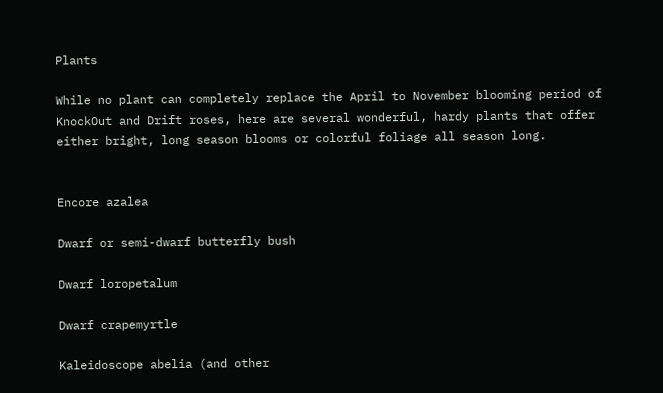Plants

While no plant can completely replace the April to November blooming period of KnockOut and Drift roses, here are several wonderful, hardy plants that offer either bright, long season blooms or colorful foliage all season long.


Encore azalea

Dwarf or semi-dwarf butterfly bush

Dwarf loropetalum

Dwarf crapemyrtle

Kaleidoscope abelia (and other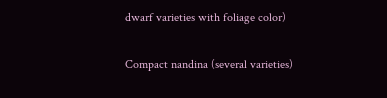dwarf varieties with foliage color)

Compact nandina (several varieties)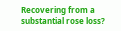Recovering from a substantial rose loss?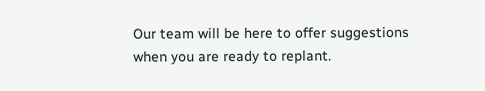Our team will be here to offer suggestions when you are ready to replant.